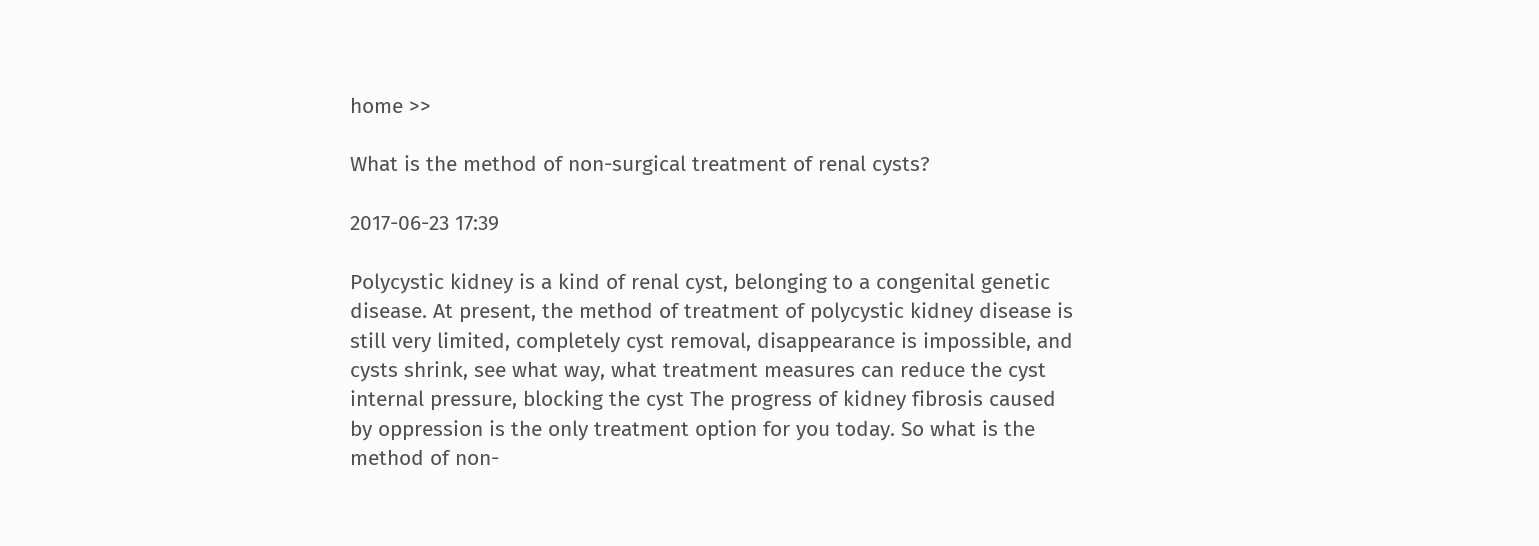home >>

What is the method of non-surgical treatment of renal cysts?

2017-06-23 17:39

Polycystic kidney is a kind of renal cyst, belonging to a congenital genetic disease. At present, the method of treatment of polycystic kidney disease is still very limited, completely cyst removal, disappearance is impossible, and cysts shrink, see what way, what treatment measures can reduce the cyst internal pressure, blocking the cyst The progress of kidney fibrosis caused by oppression is the only treatment option for you today. So what is the method of non-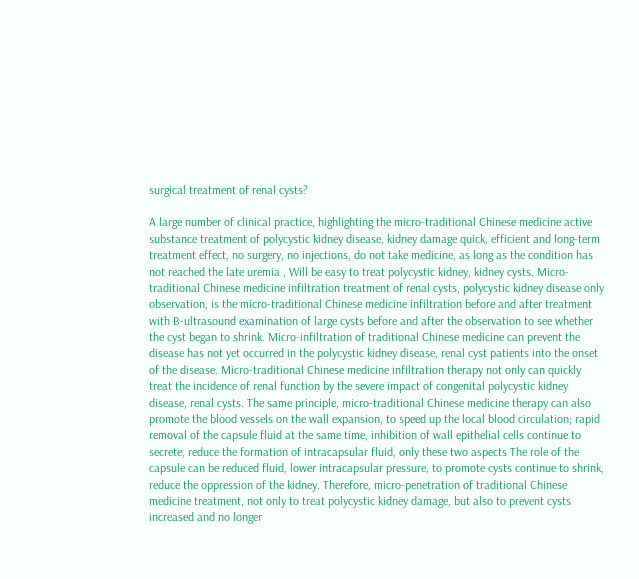surgical treatment of renal cysts?

A large number of clinical practice, highlighting the micro-traditional Chinese medicine active substance treatment of polycystic kidney disease, kidney damage quick, efficient and long-term treatment effect, no surgery, no injections, do not take medicine, as long as the condition has not reached the late uremia , Will be easy to treat polycystic kidney, kidney cysts. Micro-traditional Chinese medicine infiltration treatment of renal cysts, polycystic kidney disease only observation, is the micro-traditional Chinese medicine infiltration before and after treatment with B-ultrasound examination of large cysts before and after the observation to see whether the cyst began to shrink. Micro-infiltration of traditional Chinese medicine can prevent the disease has not yet occurred in the polycystic kidney disease, renal cyst patients into the onset of the disease. Micro-traditional Chinese medicine infiltration therapy not only can quickly treat the incidence of renal function by the severe impact of congenital polycystic kidney disease, renal cysts. The same principle, micro-traditional Chinese medicine therapy can also promote the blood vessels on the wall expansion, to speed up the local blood circulation; rapid removal of the capsule fluid at the same time, inhibition of wall epithelial cells continue to secrete, reduce the formation of intracapsular fluid, only these two aspects The role of the capsule can be reduced fluid, lower intracapsular pressure, to promote cysts continue to shrink, reduce the oppression of the kidney. Therefore, micro-penetration of traditional Chinese medicine treatment, not only to treat polycystic kidney damage, but also to prevent cysts increased and no longer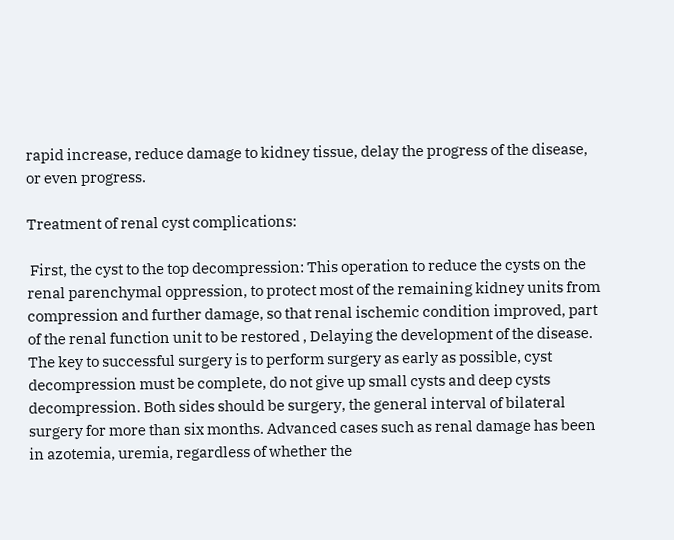rapid increase, reduce damage to kidney tissue, delay the progress of the disease, or even progress.

Treatment of renal cyst complications:

 First, the cyst to the top decompression: This operation to reduce the cysts on the renal parenchymal oppression, to protect most of the remaining kidney units from compression and further damage, so that renal ischemic condition improved, part of the renal function unit to be restored , Delaying the development of the disease. The key to successful surgery is to perform surgery as early as possible, cyst decompression must be complete, do not give up small cysts and deep cysts decompression. Both sides should be surgery, the general interval of bilateral surgery for more than six months. Advanced cases such as renal damage has been in azotemia, uremia, regardless of whether the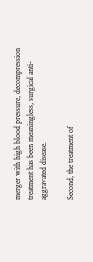merger with high blood pressure, decompression treatment has been meaningless, surgical anti-aggravated disease.

Second, the treatment of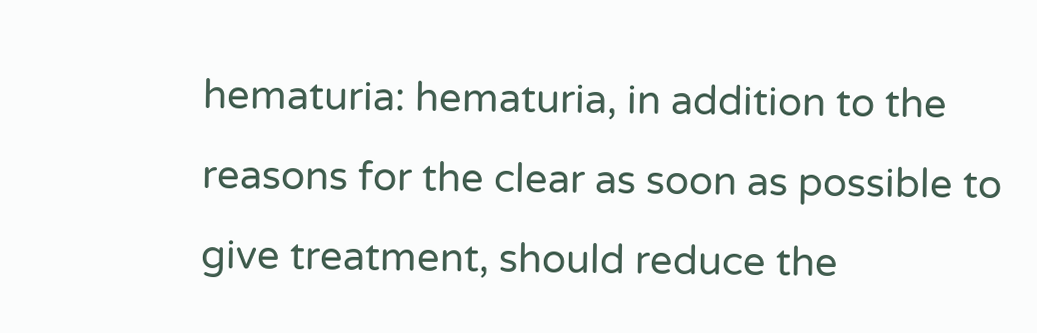hematuria: hematuria, in addition to the reasons for the clear as soon as possible to give treatment, should reduce the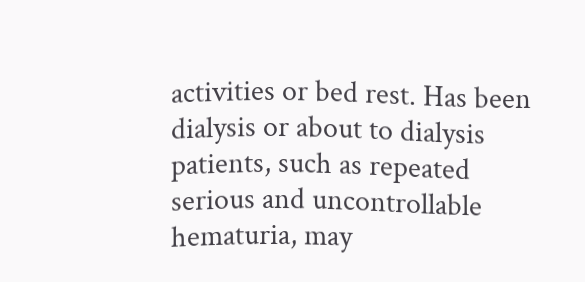activities or bed rest. Has been dialysis or about to dialysis patients, such as repeated serious and uncontrollable hematuria, may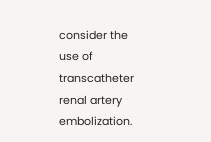consider the use of transcatheter renal artery embolization.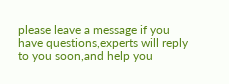please leave a message if you have questions,experts will reply to you soon,and help you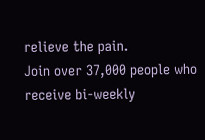relieve the pain.
Join over 37,000 people who receive bi-weekly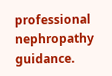professional nephropathy guidance.